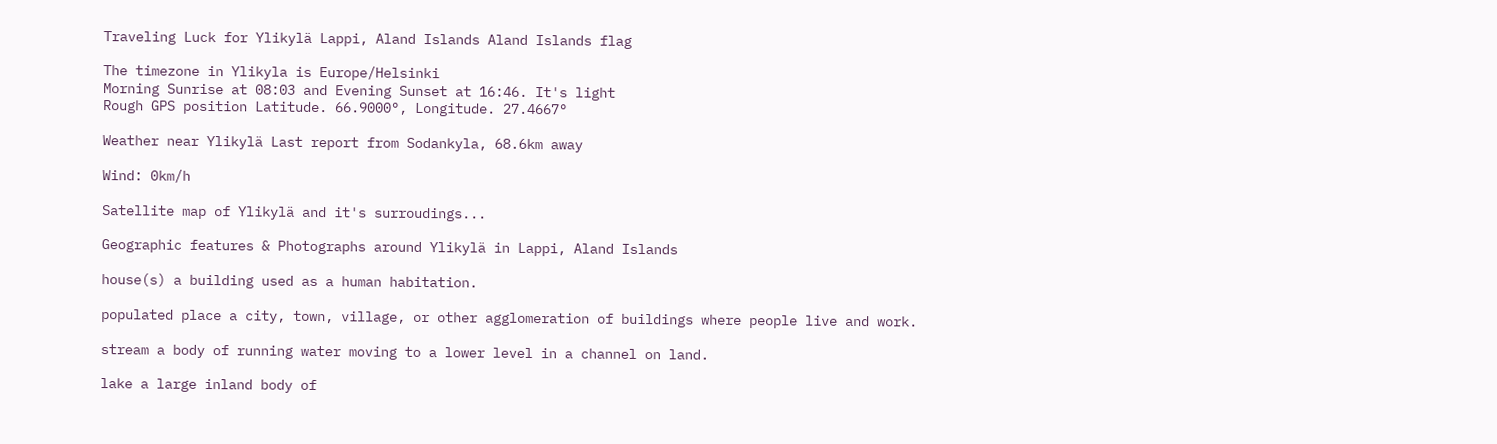Traveling Luck for Ylikylä Lappi, Aland Islands Aland Islands flag

The timezone in Ylikyla is Europe/Helsinki
Morning Sunrise at 08:03 and Evening Sunset at 16:46. It's light
Rough GPS position Latitude. 66.9000°, Longitude. 27.4667°

Weather near Ylikylä Last report from Sodankyla, 68.6km away

Wind: 0km/h

Satellite map of Ylikylä and it's surroudings...

Geographic features & Photographs around Ylikylä in Lappi, Aland Islands

house(s) a building used as a human habitation.

populated place a city, town, village, or other agglomeration of buildings where people live and work.

stream a body of running water moving to a lower level in a channel on land.

lake a large inland body of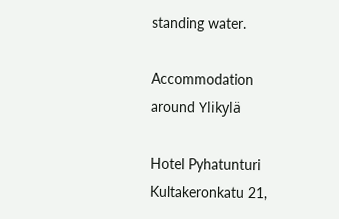standing water.

Accommodation around Ylikylä

Hotel Pyhatunturi Kultakeronkatu 21,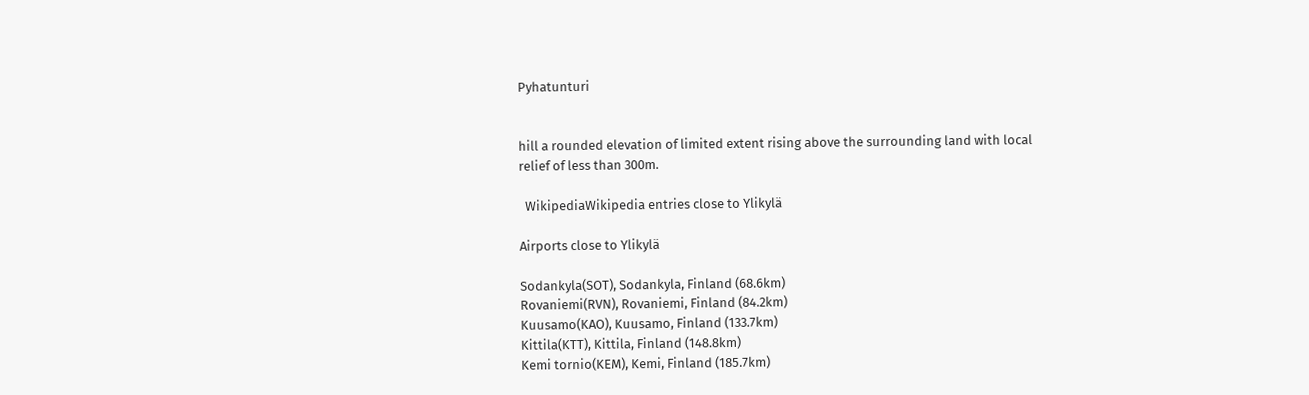Pyhatunturi


hill a rounded elevation of limited extent rising above the surrounding land with local relief of less than 300m.

  WikipediaWikipedia entries close to Ylikylä

Airports close to Ylikylä

Sodankyla(SOT), Sodankyla, Finland (68.6km)
Rovaniemi(RVN), Rovaniemi, Finland (84.2km)
Kuusamo(KAO), Kuusamo, Finland (133.7km)
Kittila(KTT), Kittila, Finland (148.8km)
Kemi tornio(KEM), Kemi, Finland (185.7km)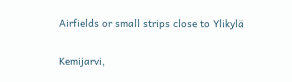Airfields or small strips close to Ylikylä

Kemijarvi,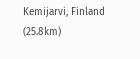Kemijarvi, Finland (25.8km)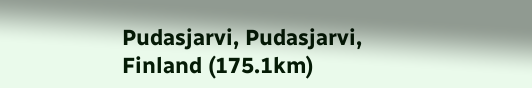Pudasjarvi, Pudasjarvi, Finland (175.1km)